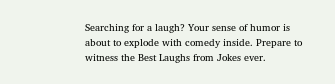Searching for a laugh? Your sense of humor is about to explode with comedy inside. Prepare to witness the Best Laughs from Jokes ever.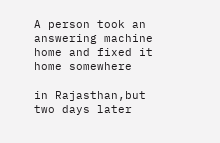A person took an answering machine home and fixed it home somewhere

in Rajasthan,but two days later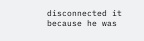disconnected it because he was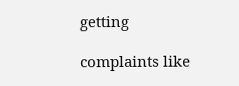getting

complaints like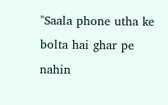"Saala phone utha ke bolta hai ghar pe nahin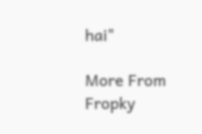hai"

More From Fropky